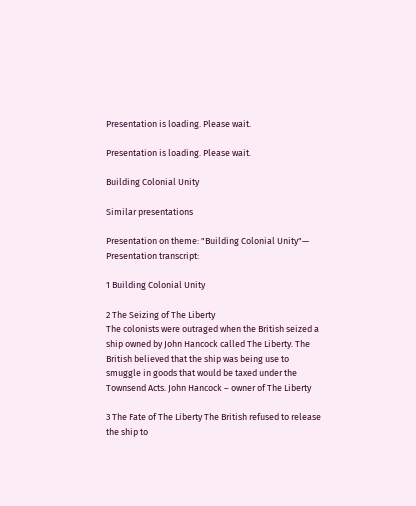Presentation is loading. Please wait.

Presentation is loading. Please wait.

Building Colonial Unity

Similar presentations

Presentation on theme: "Building Colonial Unity"— Presentation transcript:

1 Building Colonial Unity

2 The Seizing of The Liberty
The colonists were outraged when the British seized a ship owned by John Hancock called The Liberty. The British believed that the ship was being use to smuggle in goods that would be taxed under the Townsend Acts. John Hancock – owner of The Liberty

3 The Fate of The Liberty The British refused to release the ship to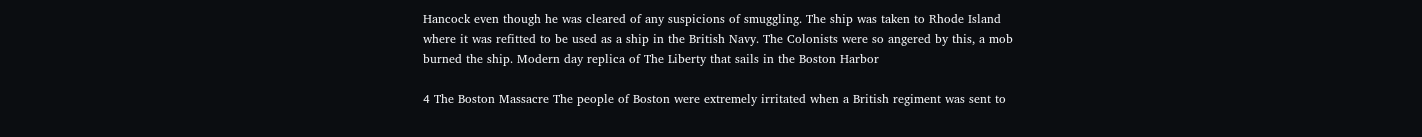Hancock even though he was cleared of any suspicions of smuggling. The ship was taken to Rhode Island where it was refitted to be used as a ship in the British Navy. The Colonists were so angered by this, a mob burned the ship. Modern day replica of The Liberty that sails in the Boston Harbor

4 The Boston Massacre The people of Boston were extremely irritated when a British regiment was sent to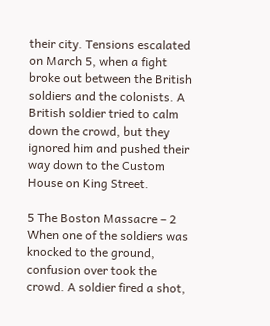their city. Tensions escalated on March 5, when a fight broke out between the British soldiers and the colonists. A British soldier tried to calm down the crowd, but they ignored him and pushed their way down to the Custom House on King Street.

5 The Boston Massacre – 2 When one of the soldiers was knocked to the ground, confusion over took the crowd. A soldier fired a shot,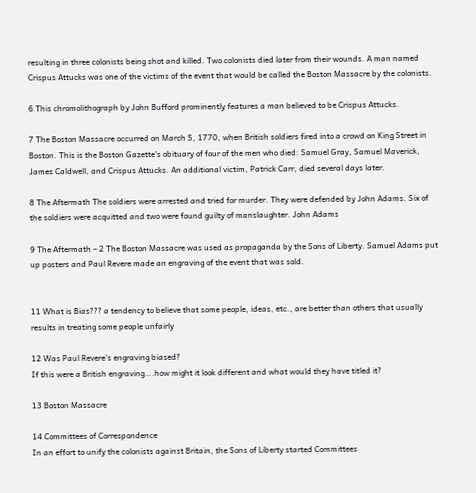resulting in three colonists being shot and killed. Two colonists died later from their wounds. A man named Crispus Attucks was one of the victims of the event that would be called the Boston Massacre by the colonists.

6 This chromolithograph by John Bufford prominently features a man believed to be Crispus Attucks.

7 The Boston Massacre occurred on March 5, 1770, when British soldiers fired into a crowd on King Street in Boston. This is the Boston Gazette's obituary of four of the men who died: Samuel Gray, Samuel Maverick, James Caldwell, and Crispus Attucks. An additional victim, Patrick Carr, died several days later.

8 The Aftermath The soldiers were arrested and tried for murder. They were defended by John Adams. Six of the soldiers were acquitted and two were found guilty of manslaughter. John Adams

9 The Aftermath – 2 The Boston Massacre was used as propaganda by the Sons of Liberty. Samuel Adams put up posters and Paul Revere made an engraving of the event that was sold.


11 What is Bias??? a tendency to believe that some people, ideas, etc., are better than others that usually results in treating some people unfairly

12 Was Paul Revere’s engraving biased?
If this were a British engraving….how might it look different and what would they have titled it?

13 Boston Massacre

14 Committees of Correspondence
In an effort to unify the colonists against Britain, the Sons of Liberty started Committees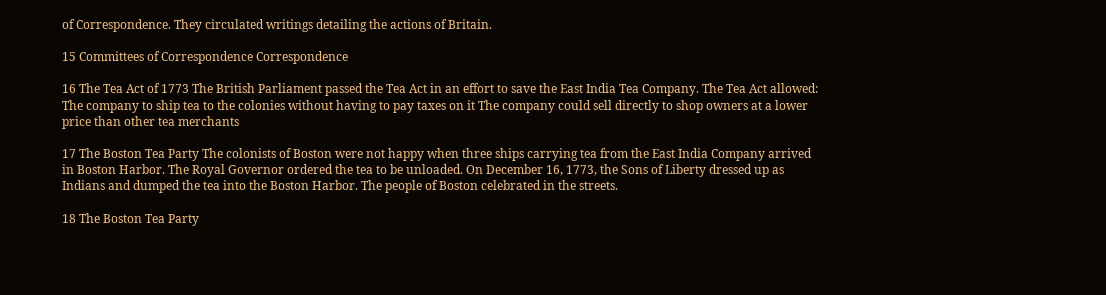of Correspondence. They circulated writings detailing the actions of Britain.

15 Committees of Correspondence Correspondence

16 The Tea Act of 1773 The British Parliament passed the Tea Act in an effort to save the East India Tea Company. The Tea Act allowed: The company to ship tea to the colonies without having to pay taxes on it The company could sell directly to shop owners at a lower price than other tea merchants

17 The Boston Tea Party The colonists of Boston were not happy when three ships carrying tea from the East India Company arrived in Boston Harbor. The Royal Governor ordered the tea to be unloaded. On December 16, 1773, the Sons of Liberty dressed up as Indians and dumped the tea into the Boston Harbor. The people of Boston celebrated in the streets.

18 The Boston Tea Party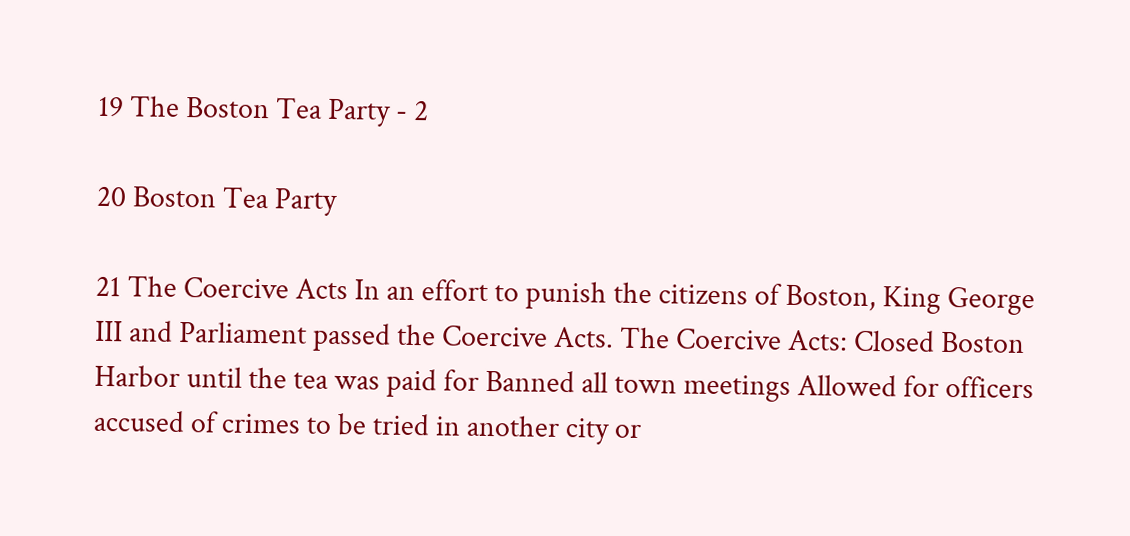19 The Boston Tea Party - 2

20 Boston Tea Party

21 The Coercive Acts In an effort to punish the citizens of Boston, King George III and Parliament passed the Coercive Acts. The Coercive Acts: Closed Boston Harbor until the tea was paid for Banned all town meetings Allowed for officers accused of crimes to be tried in another city or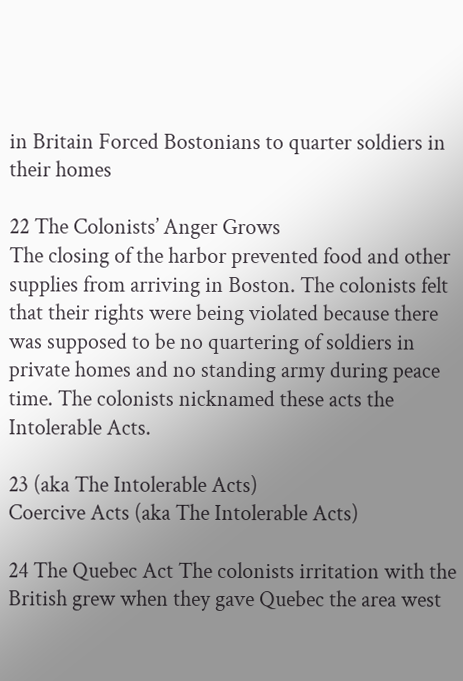in Britain Forced Bostonians to quarter soldiers in their homes

22 The Colonists’ Anger Grows
The closing of the harbor prevented food and other supplies from arriving in Boston. The colonists felt that their rights were being violated because there was supposed to be no quartering of soldiers in private homes and no standing army during peace time. The colonists nicknamed these acts the Intolerable Acts.

23 (aka The Intolerable Acts)
Coercive Acts (aka The Intolerable Acts)

24 The Quebec Act The colonists irritation with the British grew when they gave Quebec the area west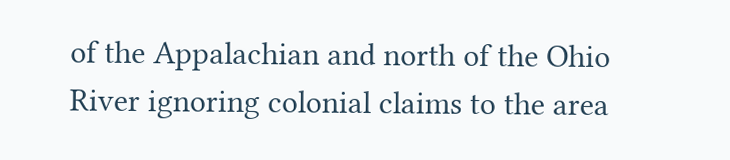of the Appalachian and north of the Ohio River ignoring colonial claims to the area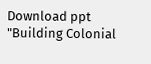Download ppt "Building Colonial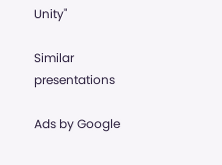Unity"

Similar presentations

Ads by Google